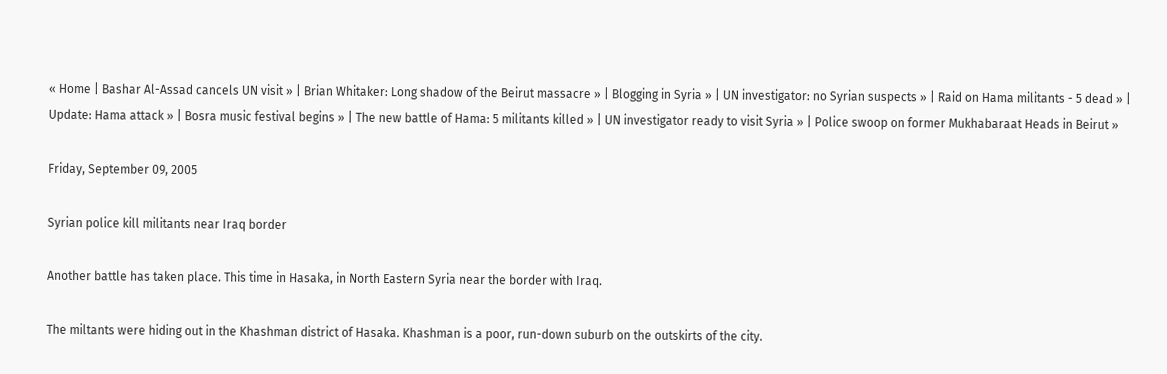« Home | Bashar Al-Assad cancels UN visit » | Brian Whitaker: Long shadow of the Beirut massacre » | Blogging in Syria » | UN investigator: no Syrian suspects » | Raid on Hama militants - 5 dead » | Update: Hama attack » | Bosra music festival begins » | The new battle of Hama: 5 militants killed » | UN investigator ready to visit Syria » | Police swoop on former Mukhabaraat Heads in Beirut »

Friday, September 09, 2005

Syrian police kill militants near Iraq border

Another battle has taken place. This time in Hasaka, in North Eastern Syria near the border with Iraq.

The miltants were hiding out in the Khashman district of Hasaka. Khashman is a poor, run-down suburb on the outskirts of the city.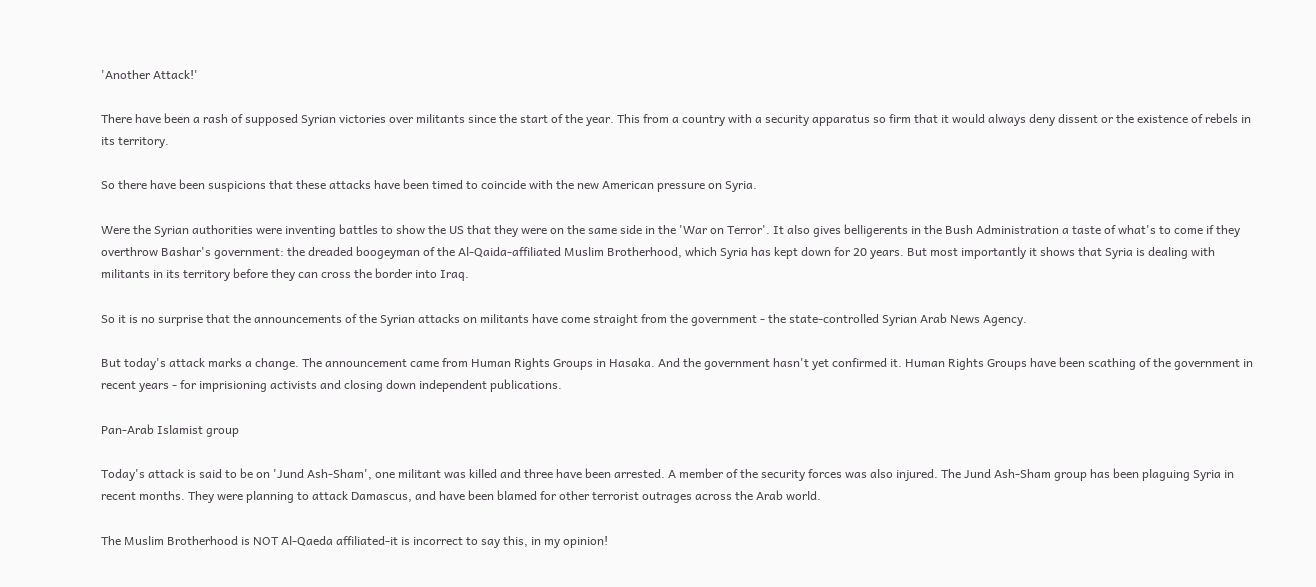'Another Attack!'

There have been a rash of supposed Syrian victories over militants since the start of the year. This from a country with a security apparatus so firm that it would always deny dissent or the existence of rebels in its territory.

So there have been suspicions that these attacks have been timed to coincide with the new American pressure on Syria.

Were the Syrian authorities were inventing battles to show the US that they were on the same side in the 'War on Terror'. It also gives belligerents in the Bush Administration a taste of what's to come if they overthrow Bashar's government: the dreaded boogeyman of the Al-Qaida-affiliated Muslim Brotherhood, which Syria has kept down for 20 years. But most importantly it shows that Syria is dealing with militants in its territory before they can cross the border into Iraq.

So it is no surprise that the announcements of the Syrian attacks on militants have come straight from the government - the state-controlled Syrian Arab News Agency.

But today's attack marks a change. The announcement came from Human Rights Groups in Hasaka. And the government hasn't yet confirmed it. Human Rights Groups have been scathing of the government in recent years - for imprisioning activists and closing down independent publications.

Pan-Arab Islamist group

Today's attack is said to be on 'Jund Ash-Sham', one militant was killed and three have been arrested. A member of the security forces was also injured. The Jund Ash-Sham group has been plaguing Syria in recent months. They were planning to attack Damascus, and have been blamed for other terrorist outrages across the Arab world.

The Muslim Brotherhood is NOT Al-Qaeda affiliated-it is incorrect to say this, in my opinion!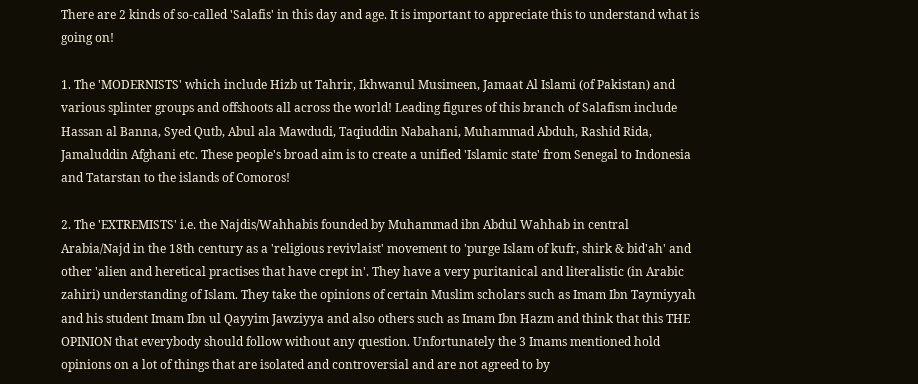There are 2 kinds of so-called 'Salafis' in this day and age. It is important to appreciate this to understand what is going on!

1. The 'MODERNISTS' which include Hizb ut Tahrir, Ikhwanul Musimeen, Jamaat Al Islami (of Pakistan) and various splinter groups and offshoots all across the world! Leading figures of this branch of Salafism include Hassan al Banna, Syed Qutb, Abul ala Mawdudi, Taqiuddin Nabahani, Muhammad Abduh, Rashid Rida, Jamaluddin Afghani etc. These people's broad aim is to create a unified 'Islamic state' from Senegal to Indonesia and Tatarstan to the islands of Comoros!

2. The 'EXTREMISTS' i.e. the Najdis/Wahhabis founded by Muhammad ibn Abdul Wahhab in central Arabia/Najd in the 18th century as a 'religious revivlaist' movement to 'purge Islam of kufr, shirk & bid'ah' and other 'alien and heretical practises that have crept in'. They have a very puritanical and literalistic (in Arabic zahiri) understanding of Islam. They take the opinions of certain Muslim scholars such as Imam Ibn Taymiyyah and his student Imam Ibn ul Qayyim Jawziyya and also others such as Imam Ibn Hazm and think that this THE OPINION that everybody should follow without any question. Unfortunately the 3 Imams mentioned hold opinions on a lot of things that are isolated and controversial and are not agreed to by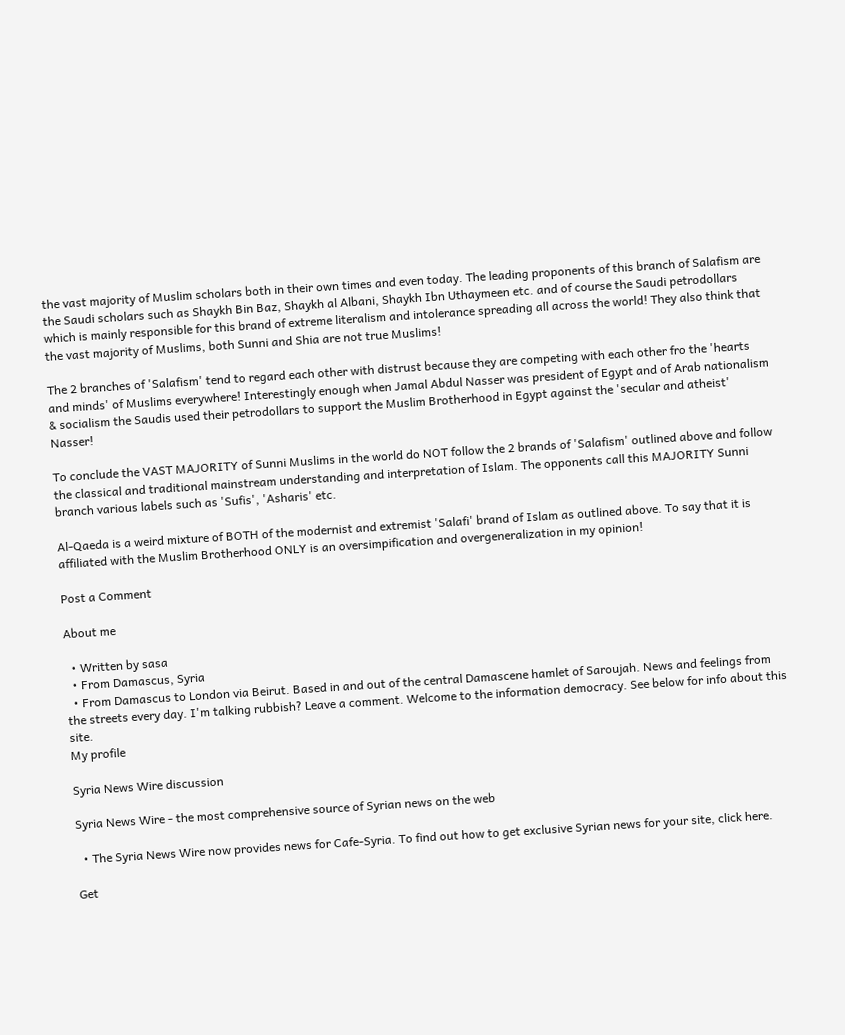the vast majority of Muslim scholars both in their own times and even today. The leading proponents of this branch of Salafism are the Saudi scholars such as Shaykh Bin Baz, Shaykh al Albani, Shaykh Ibn Uthaymeen etc. and of course the Saudi petrodollars which is mainly responsible for this brand of extreme literalism and intolerance spreading all across the world! They also think that the vast majority of Muslims, both Sunni and Shia are not true Muslims!

The 2 branches of 'Salafism' tend to regard each other with distrust because they are competing with each other fro the 'hearts and minds' of Muslims everywhere! Interestingly enough when Jamal Abdul Nasser was president of Egypt and of Arab nationalism & socialism the Saudis used their petrodollars to support the Muslim Brotherhood in Egypt against the 'secular and atheist' Nasser!

To conclude the VAST MAJORITY of Sunni Muslims in the world do NOT follow the 2 brands of 'Salafism' outlined above and follow the classical and traditional mainstream understanding and interpretation of Islam. The opponents call this MAJORITY Sunni branch various labels such as 'Sufis', 'Asharis' etc.

Al-Qaeda is a weird mixture of BOTH of the modernist and extremist 'Salafi' brand of Islam as outlined above. To say that it is affiliated with the Muslim Brotherhood ONLY is an oversimpification and overgeneralization in my opinion!

Post a Comment

About me

  • Written by sasa
  • From Damascus, Syria
  • From Damascus to London via Beirut. Based in and out of the central Damascene hamlet of Saroujah. News and feelings from the streets every day. I'm talking rubbish? Leave a comment. Welcome to the information democracy. See below for info about this site.
My profile

Syria News Wire discussion

Syria News Wire - the most comprehensive source of Syrian news on the web

  • The Syria News Wire now provides news for Cafe-Syria. To find out how to get exclusive Syrian news for your site, click here.

Get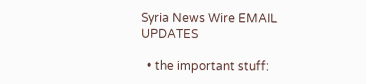Syria News Wire EMAIL UPDATES

  • the important stuff: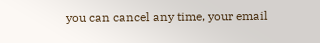you can cancel any time, your email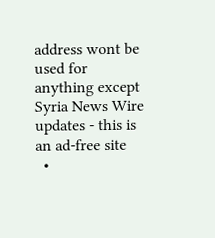address wont be used for anything except Syria News Wire updates - this is an ad-free site
  •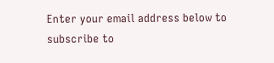Enter your email address below to subscribe to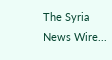The Syria News Wire...